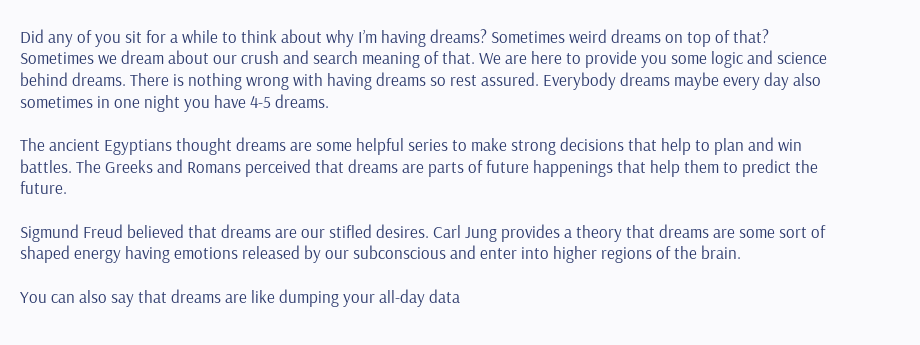Did any of you sit for a while to think about why I’m having dreams? Sometimes weird dreams on top of that?  Sometimes we dream about our crush and search meaning of that. We are here to provide you some logic and science behind dreams. There is nothing wrong with having dreams so rest assured. Everybody dreams maybe every day also sometimes in one night you have 4-5 dreams.

The ancient Egyptians thought dreams are some helpful series to make strong decisions that help to plan and win battles. The Greeks and Romans perceived that dreams are parts of future happenings that help them to predict the future.

Sigmund Freud believed that dreams are our stifled desires. Carl Jung provides a theory that dreams are some sort of shaped energy having emotions released by our subconscious and enter into higher regions of the brain.

You can also say that dreams are like dumping your all-day data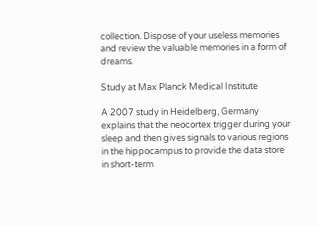collection. Dispose of your useless memories and review the valuable memories in a form of dreams.

Study at Max Planck Medical Institute

A 2007 study in Heidelberg, Germany explains that the neocortex trigger during your sleep and then gives signals to various regions in the hippocampus to provide the data store in short-term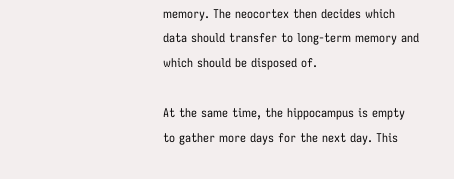memory. The neocortex then decides which data should transfer to long-term memory and which should be disposed of.

At the same time, the hippocampus is empty to gather more days for the next day. This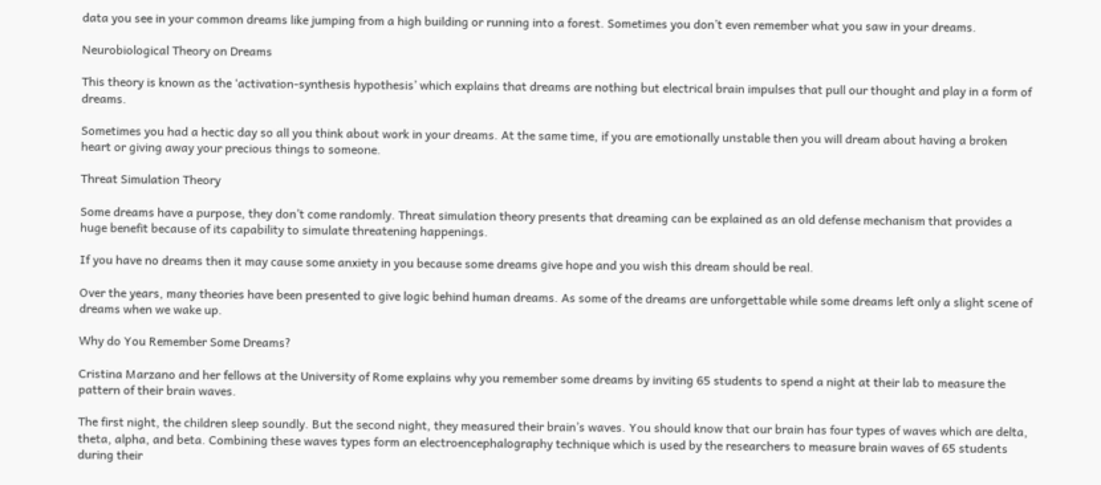data you see in your common dreams like jumping from a high building or running into a forest. Sometimes you don’t even remember what you saw in your dreams.

Neurobiological Theory on Dreams

This theory is known as the ‘activation-synthesis hypothesis’ which explains that dreams are nothing but electrical brain impulses that pull our thought and play in a form of dreams.

Sometimes you had a hectic day so all you think about work in your dreams. At the same time, if you are emotionally unstable then you will dream about having a broken heart or giving away your precious things to someone.

Threat Simulation Theory

Some dreams have a purpose, they don’t come randomly. Threat simulation theory presents that dreaming can be explained as an old defense mechanism that provides a huge benefit because of its capability to simulate threatening happenings.

If you have no dreams then it may cause some anxiety in you because some dreams give hope and you wish this dream should be real.

Over the years, many theories have been presented to give logic behind human dreams. As some of the dreams are unforgettable while some dreams left only a slight scene of dreams when we wake up.

Why do You Remember Some Dreams?

Cristina Marzano and her fellows at the University of Rome explains why you remember some dreams by inviting 65 students to spend a night at their lab to measure the pattern of their brain waves.

The first night, the children sleep soundly. But the second night, they measured their brain’s waves. You should know that our brain has four types of waves which are delta, theta, alpha, and beta. Combining these waves types form an electroencephalography technique which is used by the researchers to measure brain waves of 65 students during their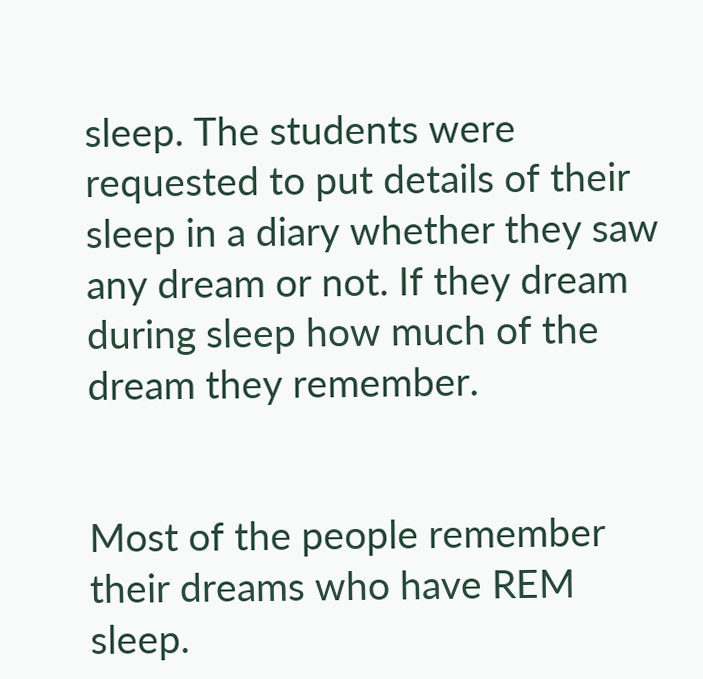sleep. The students were requested to put details of their sleep in a diary whether they saw any dream or not. If they dream during sleep how much of the dream they remember.


Most of the people remember their dreams who have REM sleep.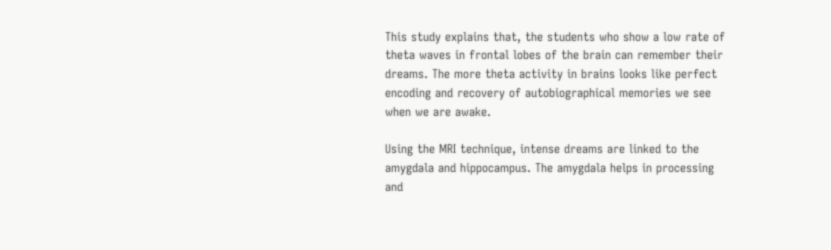This study explains that, the students who show a low rate of theta waves in frontal lobes of the brain can remember their dreams. The more theta activity in brains looks like perfect encoding and recovery of autobiographical memories we see when we are awake.

Using the MRI technique, intense dreams are linked to the amygdala and hippocampus. The amygdala helps in processing and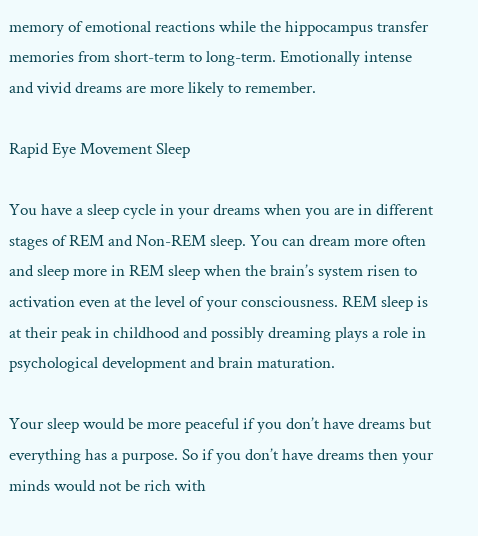memory of emotional reactions while the hippocampus transfer memories from short-term to long-term. Emotionally intense and vivid dreams are more likely to remember.

Rapid Eye Movement Sleep

You have a sleep cycle in your dreams when you are in different stages of REM and Non-REM sleep. You can dream more often and sleep more in REM sleep when the brain’s system risen to activation even at the level of your consciousness. REM sleep is at their peak in childhood and possibly dreaming plays a role in psychological development and brain maturation.

Your sleep would be more peaceful if you don’t have dreams but everything has a purpose. So if you don’t have dreams then your minds would not be rich with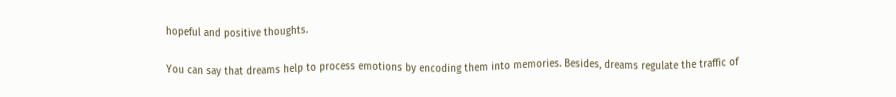hopeful and positive thoughts.

You can say that dreams help to process emotions by encoding them into memories. Besides, dreams regulate the traffic of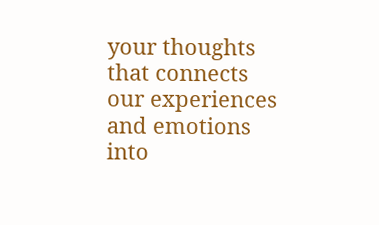your thoughts that connects our experiences and emotions into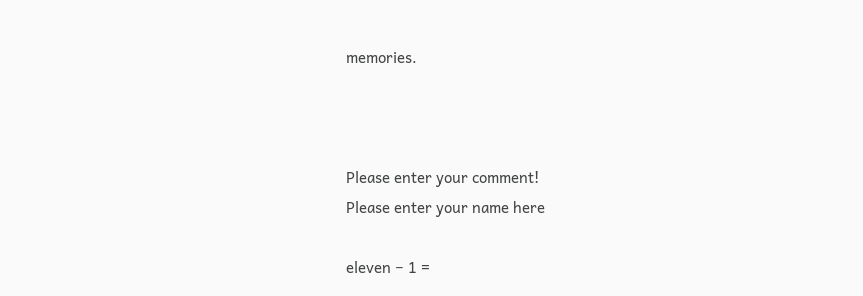memories.



Please enter your comment!
Please enter your name here

eleven − 1 =